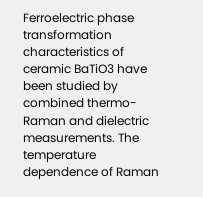Ferroelectric phase transformation characteristics of ceramic BaTiO3 have been studied by combined thermo-Raman and dielectric measurements. The temperature dependence of Raman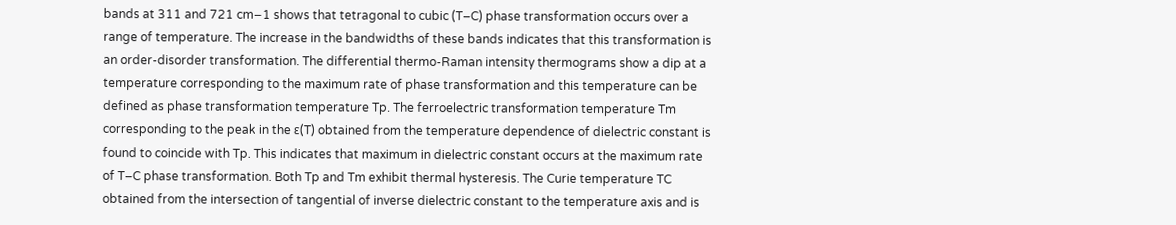bands at 311 and 721 cm−1 shows that tetragonal to cubic (T–C) phase transformation occurs over a range of temperature. The increase in the bandwidths of these bands indicates that this transformation is an order-disorder transformation. The differential thermo-Raman intensity thermograms show a dip at a temperature corresponding to the maximum rate of phase transformation and this temperature can be defined as phase transformation temperature Tp. The ferroelectric transformation temperature Tm corresponding to the peak in the ε(T) obtained from the temperature dependence of dielectric constant is found to coincide with Tp. This indicates that maximum in dielectric constant occurs at the maximum rate of T–C phase transformation. Both Tp and Tm exhibit thermal hysteresis. The Curie temperature TC obtained from the intersection of tangential of inverse dielectric constant to the temperature axis and is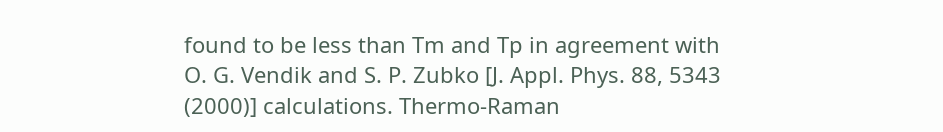found to be less than Tm and Tp in agreement with O. G. Vendik and S. P. Zubko [J. Appl. Phys. 88, 5343 (2000)] calculations. Thermo-Raman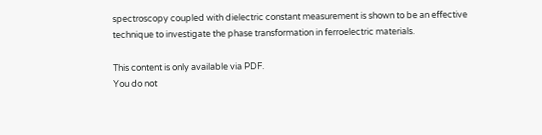spectroscopy coupled with dielectric constant measurement is shown to be an effective technique to investigate the phase transformation in ferroelectric materials.

This content is only available via PDF.
You do not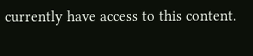currently have access to this content.